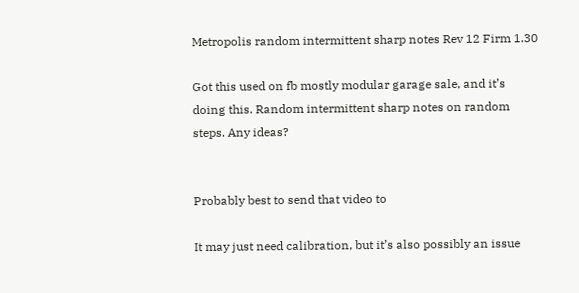Metropolis random intermittent sharp notes Rev 12 Firm 1.30

Got this used on fb mostly modular garage sale, and it’s doing this. Random intermittent sharp notes on random steps. Any ideas?


Probably best to send that video to

It may just need calibration, but it’s also possibly an issue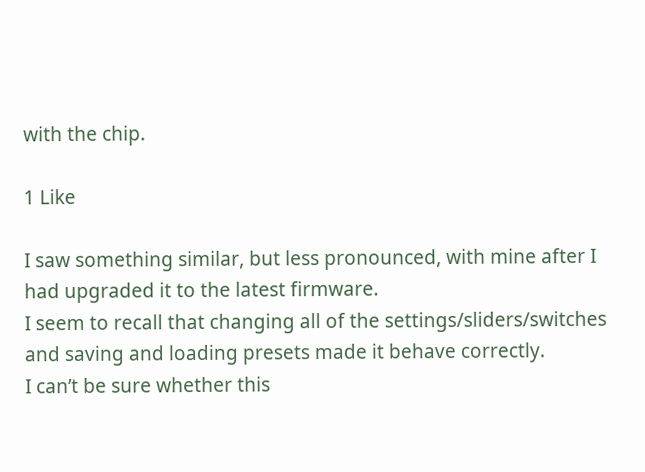with the chip.

1 Like

I saw something similar, but less pronounced, with mine after I had upgraded it to the latest firmware.
I seem to recall that changing all of the settings/sliders/switches and saving and loading presets made it behave correctly.
I can’t be sure whether this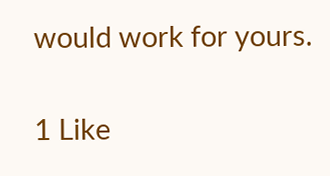would work for yours.

1 Like